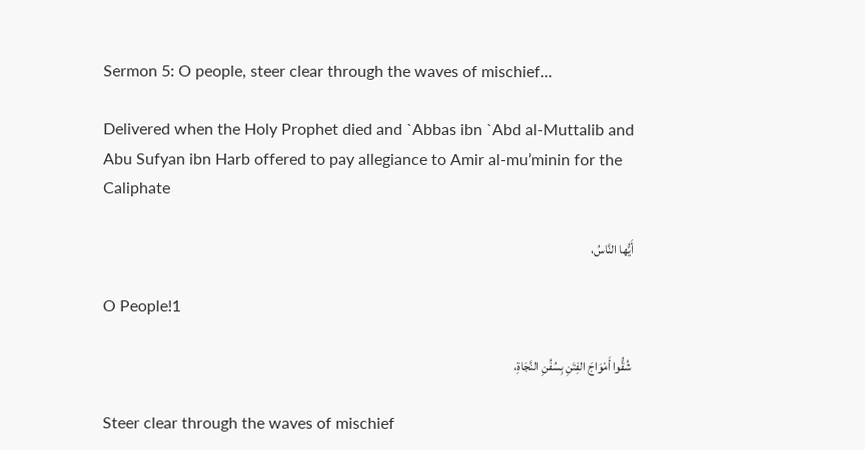Sermon 5: O people, steer clear through the waves of mischief...

Delivered when the Holy Prophet died and `Abbas ibn `Abd al-Muttalib and Abu Sufyan ibn Harb offered to pay allegiance to Amir al-mu’minin for the Caliphate

أَيُّها النَّاسُ،

O People!1

 شُقُّوا أَمْوَاجَ الفِتَنِ بِسُفُنِ النَّجَاةِ،

Steer clear through the waves of mischief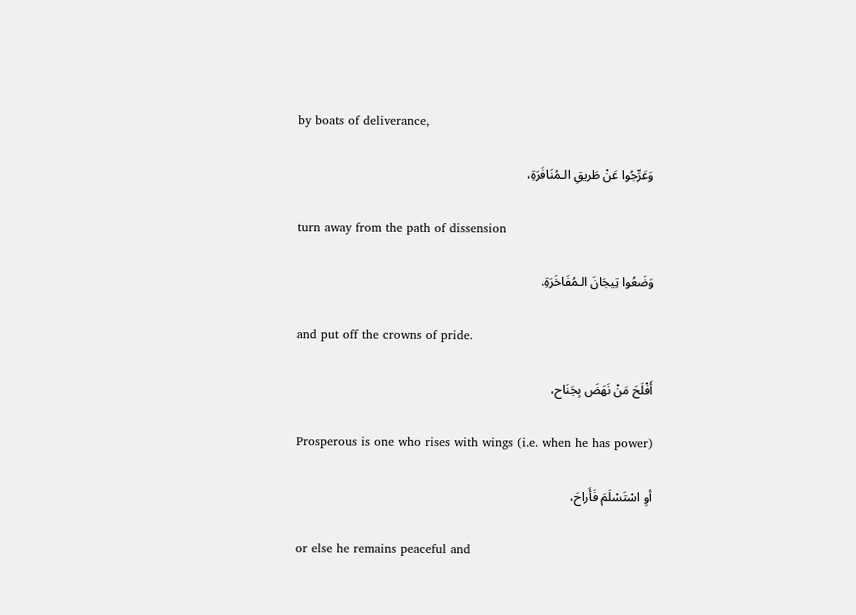by boats of deliverance,

وَعَرِّجُوا عَنْ طَريقِ الـمُنَافَرَةِ،

turn away from the path of dissension

وَضَعُوا تِيجَانَ الـمُفَاخَرَةِ.

and put off the crowns of pride.

أَفْلَحَ مَنْ نَهَضَ بِجَنَاح،

Prosperous is one who rises with wings (i.e. when he has power)

أوِ اسْتَسْلَمَ فَأَراحَ،

or else he remains peaceful and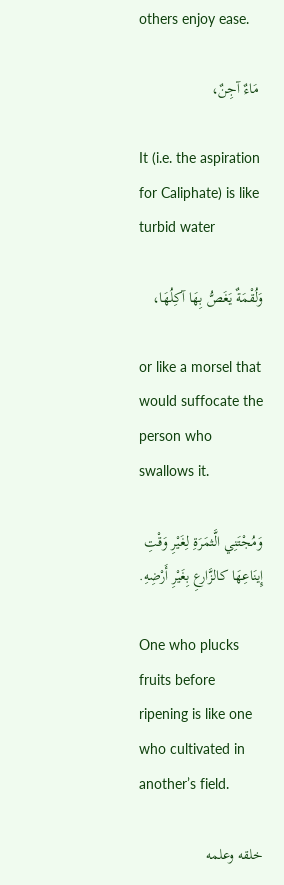others enjoy ease.

 مَاءٌ آجِنٌ،

It (i.e. the aspiration for Caliphate) is like turbid water

وَلُقْمَةٌ يَغَصُّ بِهَا آكِلُهَا،

or like a morsel that would suffocate the person who swallows it.

وَمُجْتَنِي الَّثمَرَةِ لِغَيْرِ وَقْتِ إِينَاعِهَا كالزَّارعِ بِغَيْرِ أَرْضِهِ.

One who plucks fruits before ripening is like one who cultivated in another’s field.

خلقه وعلمه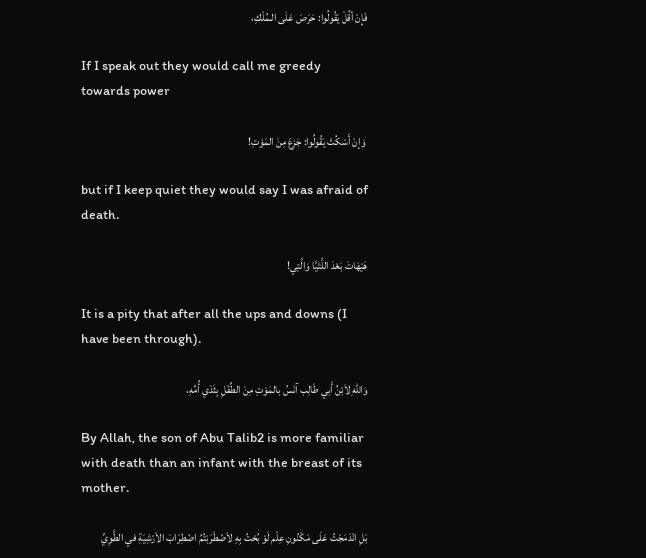فَإِنْ أقُلْ يَقُولُوا: حَرَصَ عَلَى الـمُلْكِ،

If I speak out they would call me greedy towards power

 وَإنْ أَسْكُتْ يَقُولُوا: جَزعَ مِنَ المَوْتِ!

but if I keep quiet they would say I was afraid of death.

هَيْهَاتَ بَعْدَ اللَّتَيَّا وَالَّتِي!

It is a pity that after all the ups and downs (I have been through).

وَاللهِ لاَبْنُ أَبي طَالِب آنَسُ بالمَوْتِ مِنَ الطِّفْلِ بِثَدْي أُمِّهِ،

By Allah, the son of Abu Talib2 is more familiar with death than an infant with the breast of its mother.

بَلِ انْدَمَجْتُ عَلَى مَكْنُونِ عِلْم لَوْ بُحْتُ بِهِ لاَضْطَرَبْتُمُ اضْطِرَابَ الاْرْشِيَةِ في الطَّوِيِّ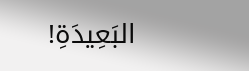البَعِيدَةِ!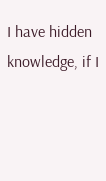I have hidden knowledge, if I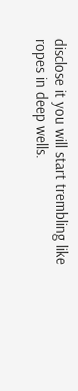disclose it you will start trembling like ropes in deep wells.